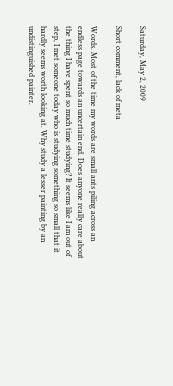Saturday, May 2, 2009

Short comment, lack of meta

Words. Most of the time my words are small ants piling across an endless page towards an uncertain end. Does anyone really care about the thing I have spent so much time studying? It seems like I am out of step, I met someone today who is studying something so small that it hardly seems worth looking at. Why study a lesser painting by an undistinguished painter.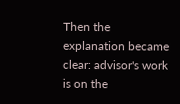Then the explanation became clear: advisor's work is on the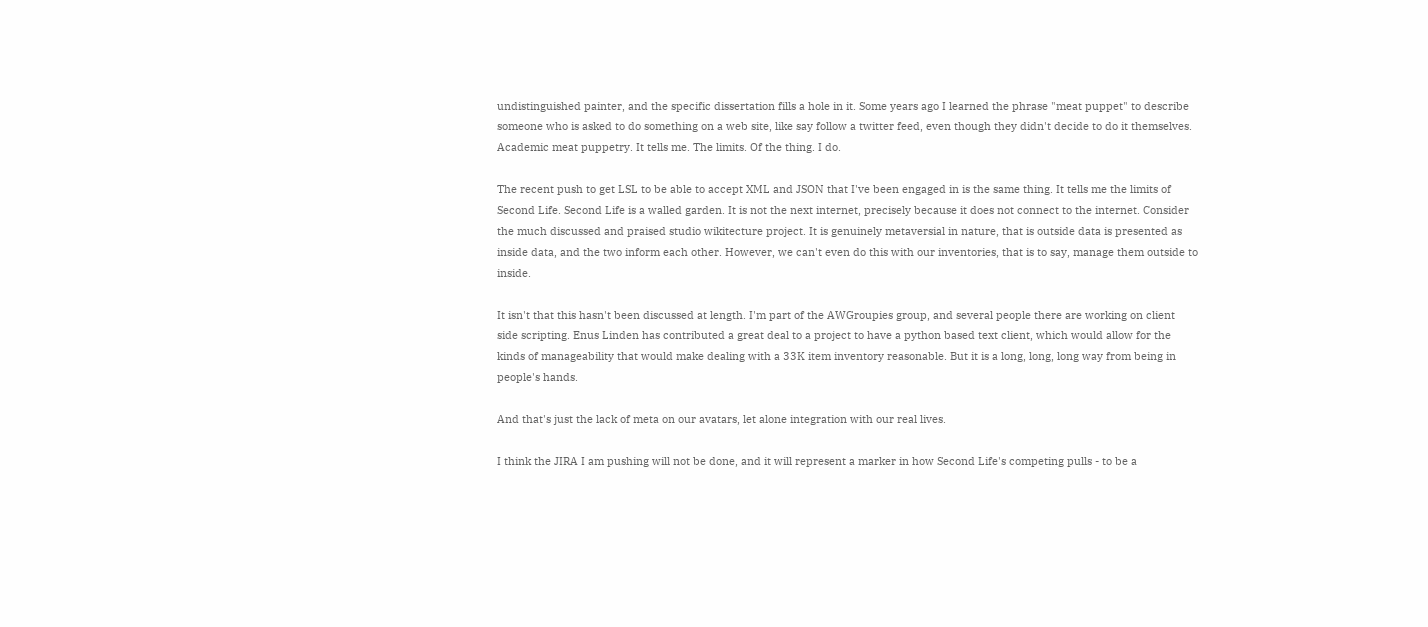undistinguished painter, and the specific dissertation fills a hole in it. Some years ago I learned the phrase "meat puppet" to describe someone who is asked to do something on a web site, like say follow a twitter feed, even though they didn't decide to do it themselves. Academic meat puppetry. It tells me. The limits. Of the thing. I do.

The recent push to get LSL to be able to accept XML and JSON that I've been engaged in is the same thing. It tells me the limits of Second Life. Second Life is a walled garden. It is not the next internet, precisely because it does not connect to the internet. Consider the much discussed and praised studio wikitecture project. It is genuinely metaversial in nature, that is outside data is presented as inside data, and the two inform each other. However, we can't even do this with our inventories, that is to say, manage them outside to inside.

It isn't that this hasn't been discussed at length. I'm part of the AWGroupies group, and several people there are working on client side scripting. Enus Linden has contributed a great deal to a project to have a python based text client, which would allow for the kinds of manageability that would make dealing with a 33K item inventory reasonable. But it is a long, long, long way from being in people's hands.

And that's just the lack of meta on our avatars, let alone integration with our real lives.

I think the JIRA I am pushing will not be done, and it will represent a marker in how Second Life's competing pulls - to be a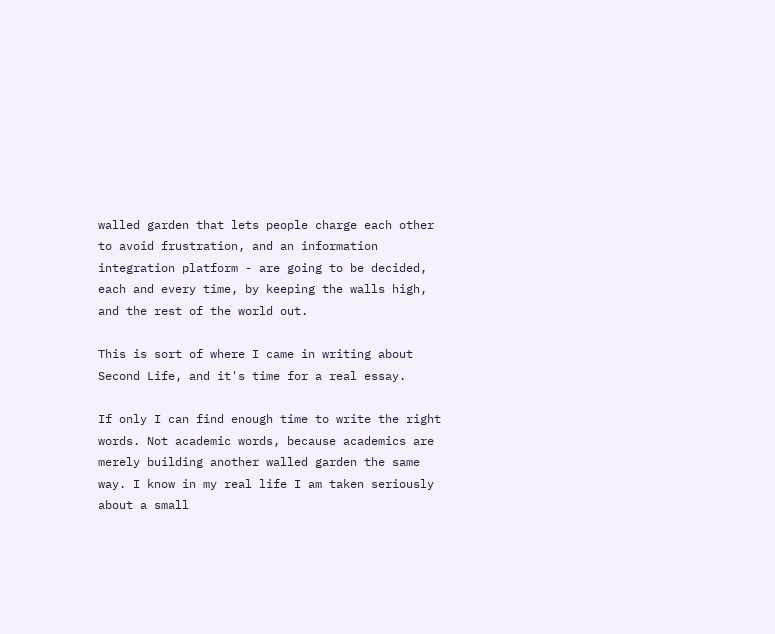walled garden that lets people charge each other to avoid frustration, and an information integration platform - are going to be decided, each and every time, by keeping the walls high, and the rest of the world out.

This is sort of where I came in writing about Second Life, and it's time for a real essay.

If only I can find enough time to write the right words. Not academic words, because academics are merely building another walled garden the same way. I know in my real life I am taken seriously about a small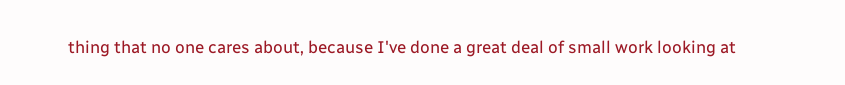thing that no one cares about, because I've done a great deal of small work looking at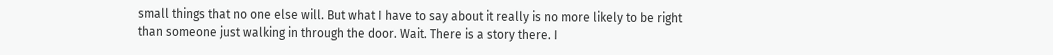small things that no one else will. But what I have to say about it really is no more likely to be right than someone just walking in through the door. Wait. There is a story there. I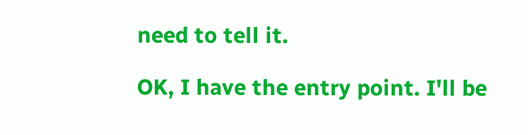need to tell it.

OK, I have the entry point. I'll be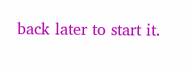back later to start it.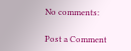No comments:

Post a Comment